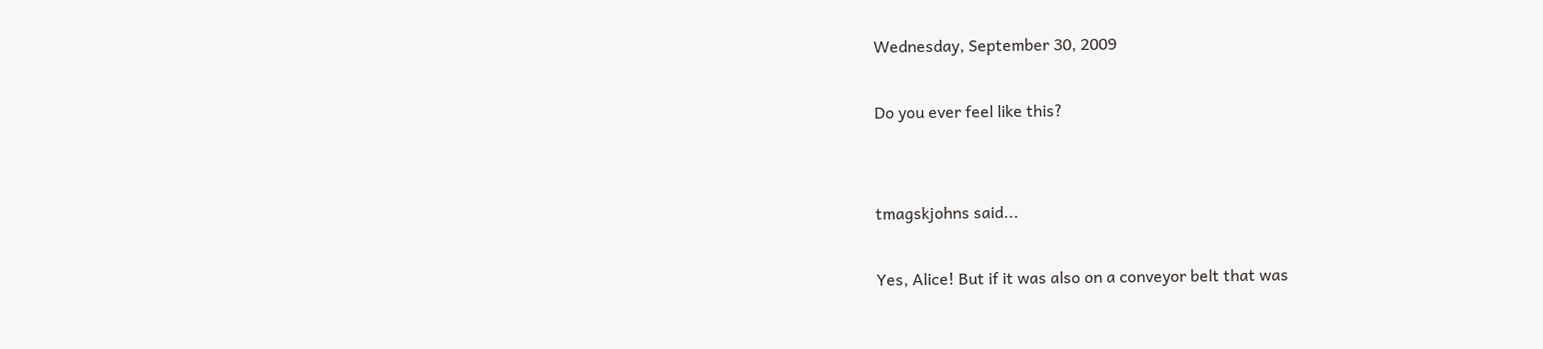Wednesday, September 30, 2009

Do you ever feel like this?


tmagskjohns said...

Yes, Alice! But if it was also on a conveyor belt that was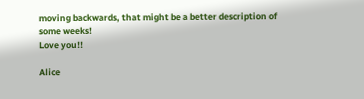moving backwards, that might be a better description of some weeks!
Love you!!

Alice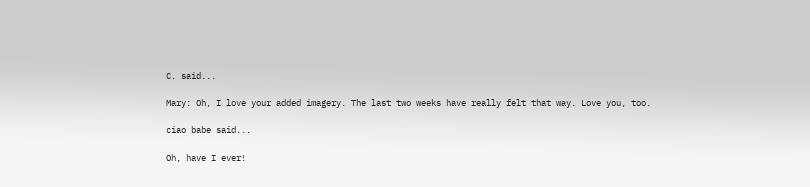C. said...

Mary: Oh, I love your added imagery. The last two weeks have really felt that way. Love you, too.

ciao babe said...

Oh, have I ever!